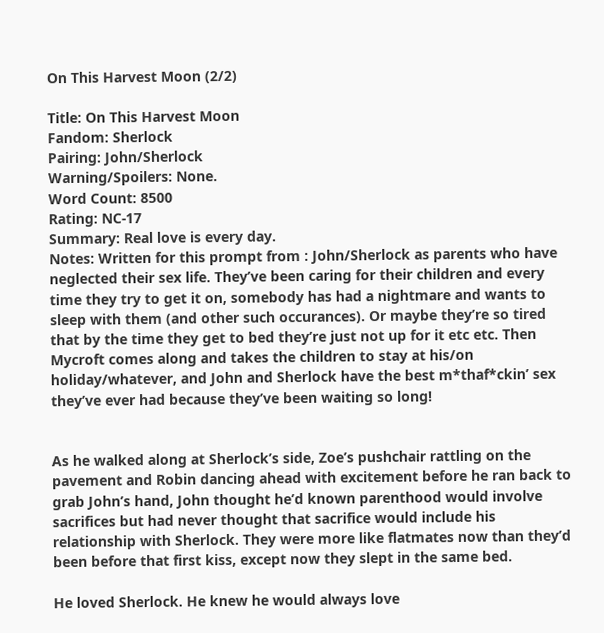On This Harvest Moon (2/2)

Title: On This Harvest Moon
Fandom: Sherlock
Pairing: John/Sherlock
Warning/Spoilers: None.
Word Count: 8500
Rating: NC-17
Summary: Real love is every day.
Notes: Written for this prompt from : John/Sherlock as parents who have neglected their sex life. They’ve been caring for their children and every time they try to get it on, somebody has had a nightmare and wants to sleep with them (and other such occurances). Or maybe they’re so tired that by the time they get to bed they’re just not up for it etc etc. Then Mycroft comes along and takes the children to stay at his/on holiday/whatever, and John and Sherlock have the best m*thaf*ckin’ sex they’ve ever had because they’ve been waiting so long!


As he walked along at Sherlock’s side, Zoe’s pushchair rattling on the pavement and Robin dancing ahead with excitement before he ran back to grab John’s hand, John thought he’d known parenthood would involve sacrifices but had never thought that sacrifice would include his relationship with Sherlock. They were more like flatmates now than they’d been before that first kiss, except now they slept in the same bed.

He loved Sherlock. He knew he would always love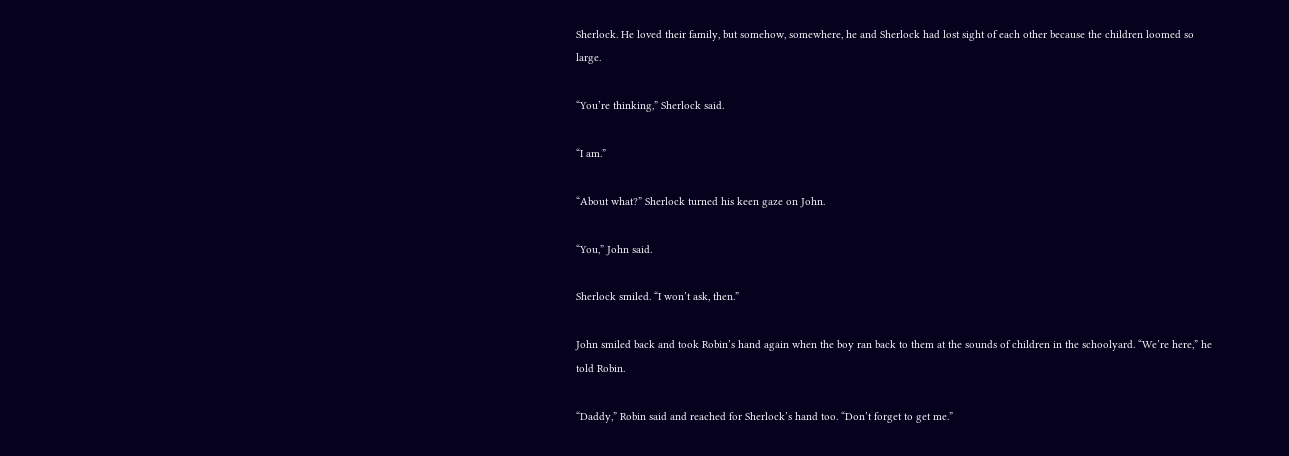Sherlock. He loved their family, but somehow, somewhere, he and Sherlock had lost sight of each other because the children loomed so large.

“You’re thinking,” Sherlock said.

“I am.”

“About what?” Sherlock turned his keen gaze on John.

“You,” John said.

Sherlock smiled. “I won’t ask, then.”

John smiled back and took Robin’s hand again when the boy ran back to them at the sounds of children in the schoolyard. “We’re here,” he told Robin.

“Daddy,” Robin said and reached for Sherlock’s hand too. “Don’t forget to get me.”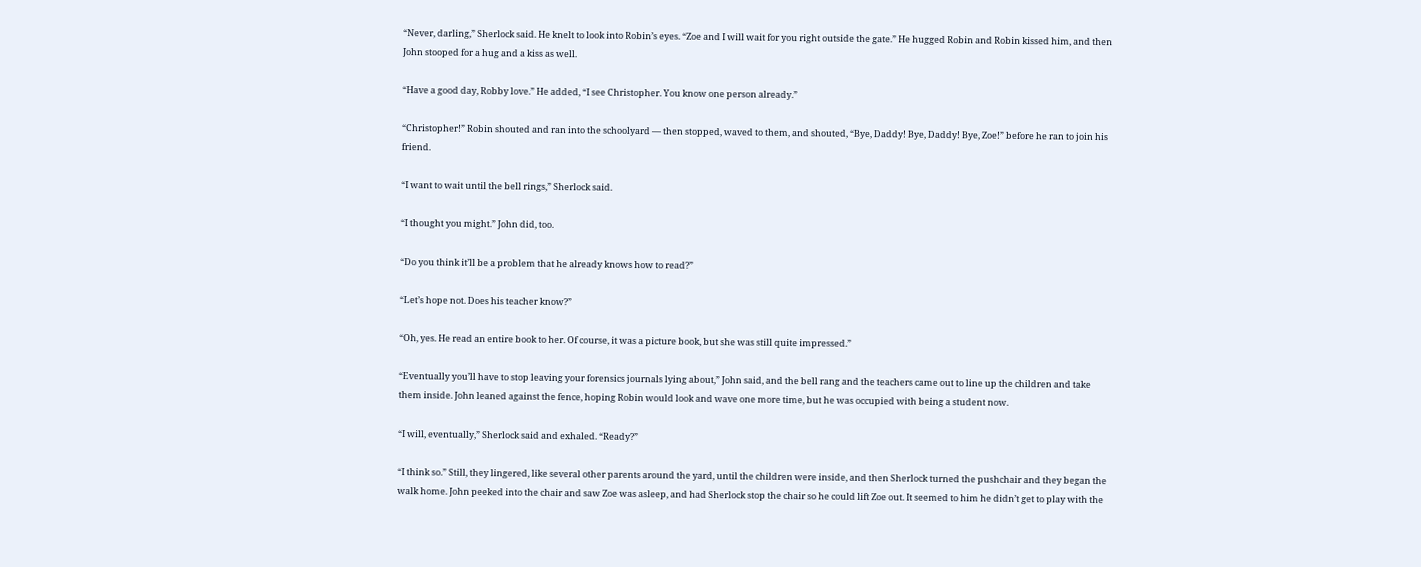“Never, darling,” Sherlock said. He knelt to look into Robin’s eyes. “Zoe and I will wait for you right outside the gate.” He hugged Robin and Robin kissed him, and then John stooped for a hug and a kiss as well.

“Have a good day, Robby love.” He added, “I see Christopher. You know one person already.”

“Christopher!” Robin shouted and ran into the schoolyard — then stopped, waved to them, and shouted, “Bye, Daddy! Bye, Daddy! Bye, Zoe!” before he ran to join his friend.

“I want to wait until the bell rings,” Sherlock said.

“I thought you might.” John did, too.

“Do you think it’ll be a problem that he already knows how to read?”

“Let’s hope not. Does his teacher know?”

“Oh, yes. He read an entire book to her. Of course, it was a picture book, but she was still quite impressed.”

“Eventually you’ll have to stop leaving your forensics journals lying about,” John said, and the bell rang and the teachers came out to line up the children and take them inside. John leaned against the fence, hoping Robin would look and wave one more time, but he was occupied with being a student now.

“I will, eventually,” Sherlock said and exhaled. “Ready?”

“I think so.” Still, they lingered, like several other parents around the yard, until the children were inside, and then Sherlock turned the pushchair and they began the walk home. John peeked into the chair and saw Zoe was asleep, and had Sherlock stop the chair so he could lift Zoe out. It seemed to him he didn’t get to play with the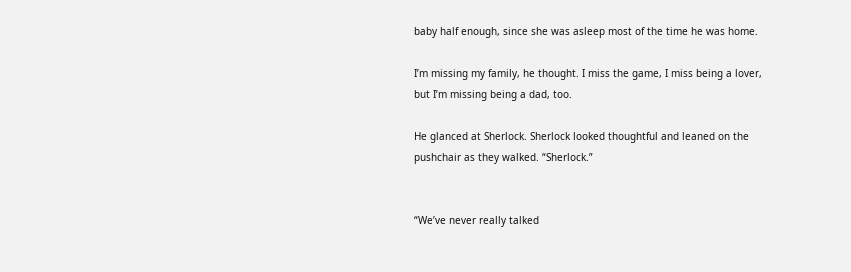baby half enough, since she was asleep most of the time he was home.

I’m missing my family, he thought. I miss the game, I miss being a lover, but I’m missing being a dad, too.

He glanced at Sherlock. Sherlock looked thoughtful and leaned on the pushchair as they walked. “Sherlock.”


“We’ve never really talked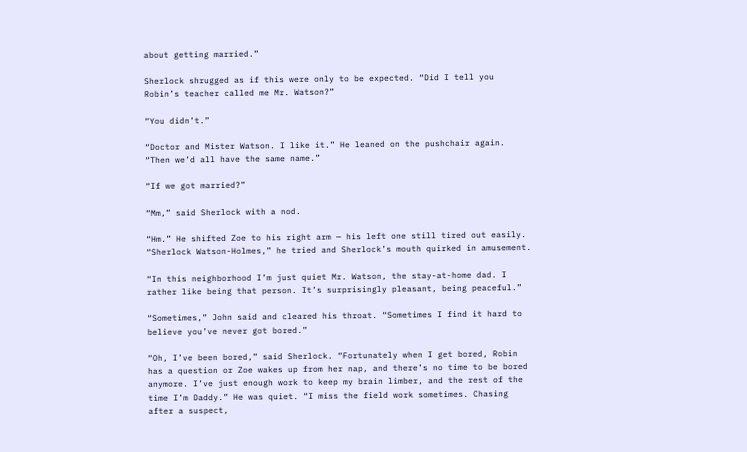about getting married.”

Sherlock shrugged as if this were only to be expected. “Did I tell you Robin’s teacher called me Mr. Watson?”

“You didn’t.”

“Doctor and Mister Watson. I like it.” He leaned on the pushchair again. “Then we’d all have the same name.”

“If we got married?”

“Mm,” said Sherlock with a nod.

“Hm.” He shifted Zoe to his right arm — his left one still tired out easily. “Sherlock Watson-Holmes,” he tried and Sherlock’s mouth quirked in amusement.

“In this neighborhood I’m just quiet Mr. Watson, the stay-at-home dad. I rather like being that person. It’s surprisingly pleasant, being peaceful.”

“Sometimes,” John said and cleared his throat. “Sometimes I find it hard to believe you’ve never got bored.”

“Oh, I’ve been bored,” said Sherlock. “Fortunately when I get bored, Robin has a question or Zoe wakes up from her nap, and there’s no time to be bored anymore. I’ve just enough work to keep my brain limber, and the rest of the time I’m Daddy.” He was quiet. “I miss the field work sometimes. Chasing after a suspect,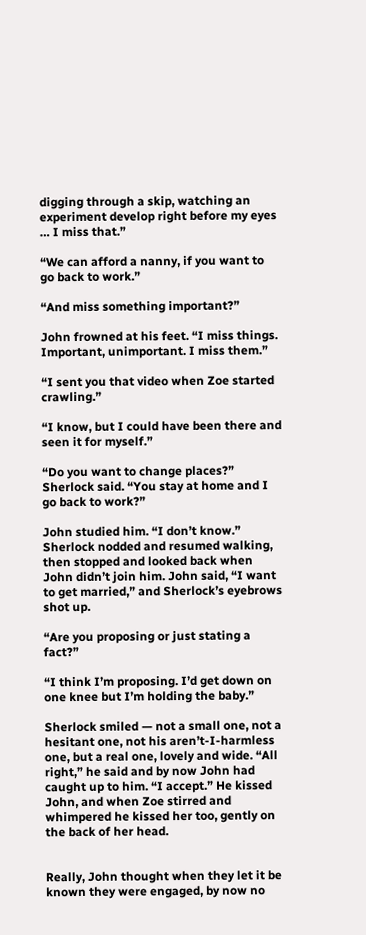digging through a skip, watching an experiment develop right before my eyes … I miss that.”

“We can afford a nanny, if you want to go back to work.”

“And miss something important?”

John frowned at his feet. “I miss things. Important, unimportant. I miss them.”

“I sent you that video when Zoe started crawling.”

“I know, but I could have been there and seen it for myself.”

“Do you want to change places?” Sherlock said. “You stay at home and I go back to work?”

John studied him. “I don’t know.” Sherlock nodded and resumed walking, then stopped and looked back when John didn’t join him. John said, “I want to get married,” and Sherlock’s eyebrows shot up.

“Are you proposing or just stating a fact?”

“I think I’m proposing. I’d get down on one knee but I’m holding the baby.”

Sherlock smiled — not a small one, not a hesitant one, not his aren’t-I-harmless one, but a real one, lovely and wide. “All right,” he said and by now John had caught up to him. “I accept.” He kissed John, and when Zoe stirred and whimpered he kissed her too, gently on the back of her head.


Really, John thought when they let it be known they were engaged, by now no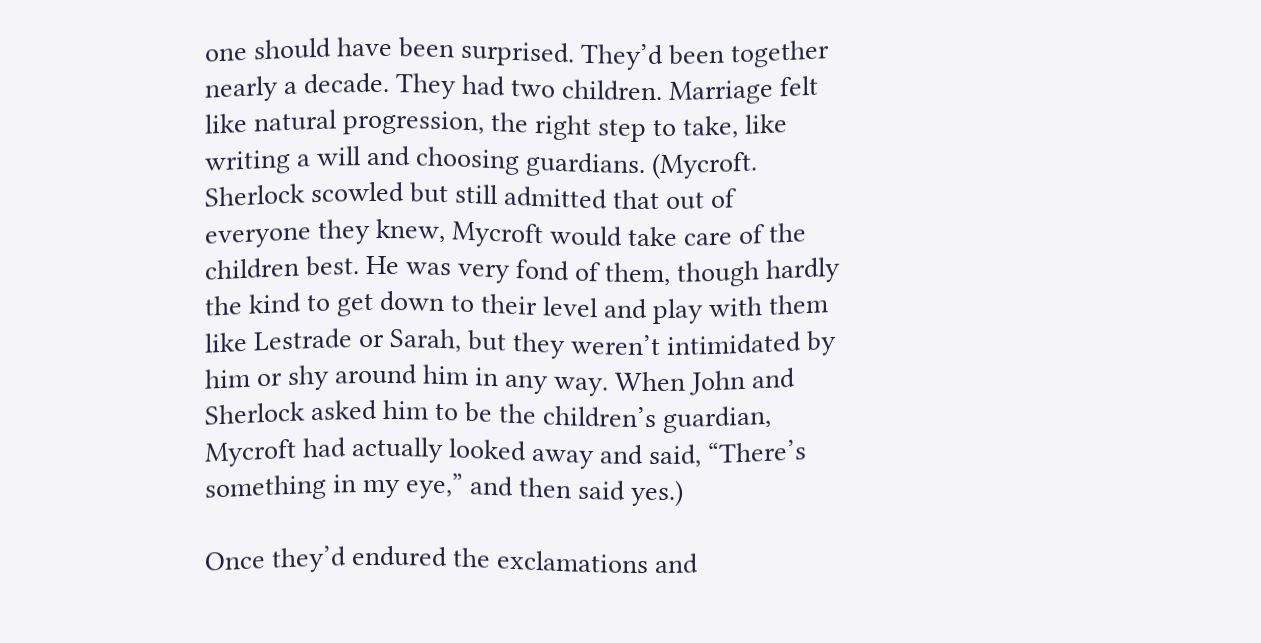one should have been surprised. They’d been together nearly a decade. They had two children. Marriage felt like natural progression, the right step to take, like writing a will and choosing guardians. (Mycroft. Sherlock scowled but still admitted that out of everyone they knew, Mycroft would take care of the children best. He was very fond of them, though hardly the kind to get down to their level and play with them like Lestrade or Sarah, but they weren’t intimidated by him or shy around him in any way. When John and Sherlock asked him to be the children’s guardian, Mycroft had actually looked away and said, “There’s something in my eye,” and then said yes.)

Once they’d endured the exclamations and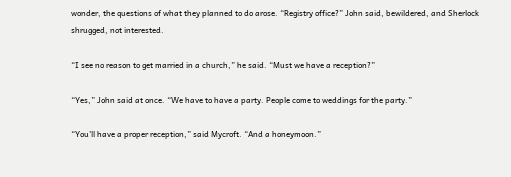wonder, the questions of what they planned to do arose. “Registry office?” John said, bewildered, and Sherlock shrugged, not interested.

“I see no reason to get married in a church,” he said. “Must we have a reception?”

“Yes,” John said at once. “We have to have a party. People come to weddings for the party.”

“You’ll have a proper reception,” said Mycroft. “And a honeymoon.”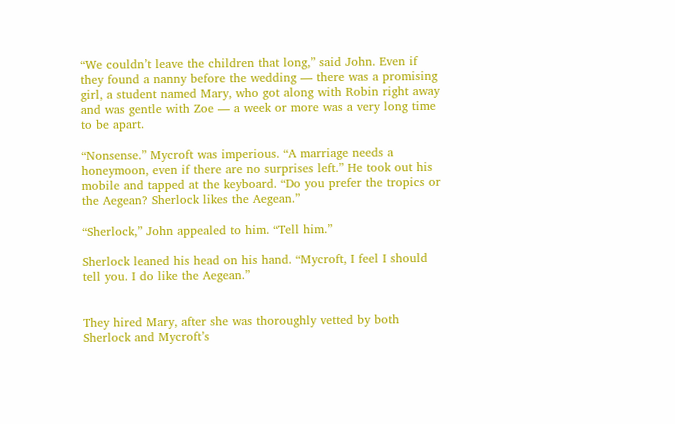“We couldn’t leave the children that long,” said John. Even if they found a nanny before the wedding — there was a promising girl, a student named Mary, who got along with Robin right away and was gentle with Zoe — a week or more was a very long time to be apart.

“Nonsense.” Mycroft was imperious. “A marriage needs a honeymoon, even if there are no surprises left.” He took out his mobile and tapped at the keyboard. “Do you prefer the tropics or the Aegean? Sherlock likes the Aegean.”

“Sherlock,” John appealed to him. “Tell him.”

Sherlock leaned his head on his hand. “Mycroft, I feel I should tell you. I do like the Aegean.”


They hired Mary, after she was thoroughly vetted by both Sherlock and Mycroft’s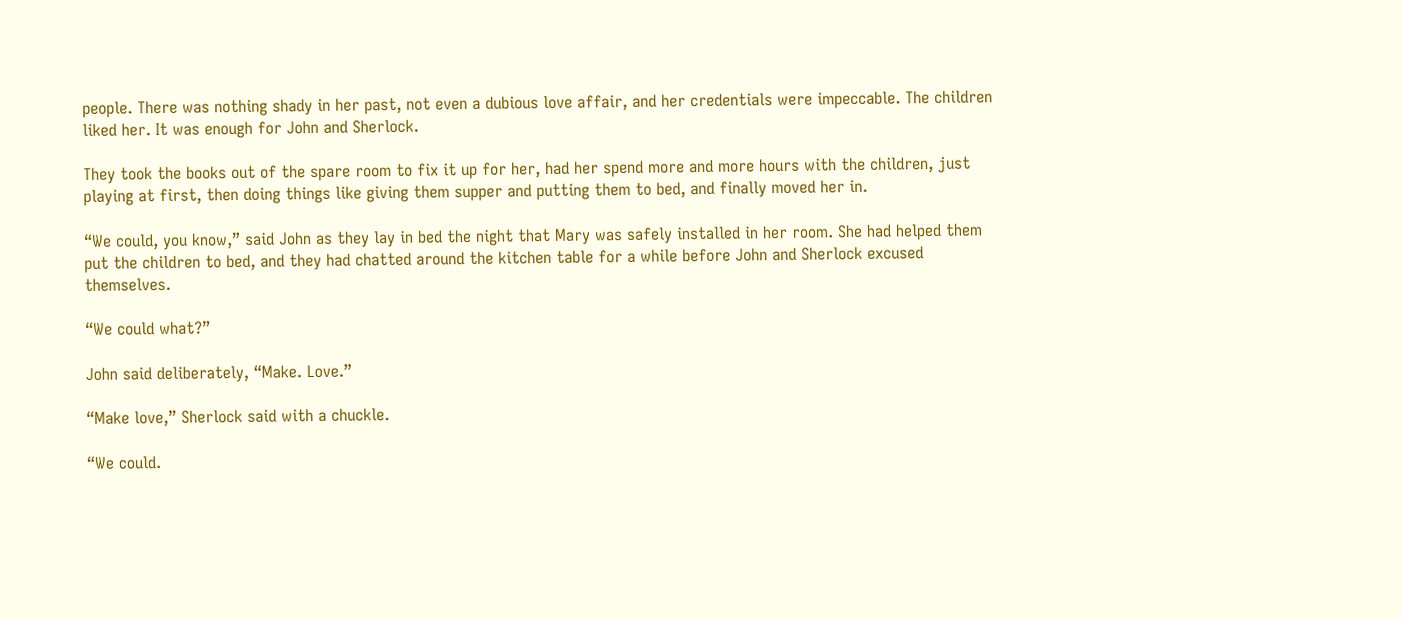people. There was nothing shady in her past, not even a dubious love affair, and her credentials were impeccable. The children liked her. It was enough for John and Sherlock.

They took the books out of the spare room to fix it up for her, had her spend more and more hours with the children, just playing at first, then doing things like giving them supper and putting them to bed, and finally moved her in.

“We could, you know,” said John as they lay in bed the night that Mary was safely installed in her room. She had helped them put the children to bed, and they had chatted around the kitchen table for a while before John and Sherlock excused themselves.

“We could what?”

John said deliberately, “Make. Love.”

“Make love,” Sherlock said with a chuckle.

“We could.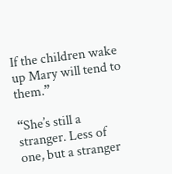If the children wake up Mary will tend to them.”

“She’s still a stranger. Less of one, but a stranger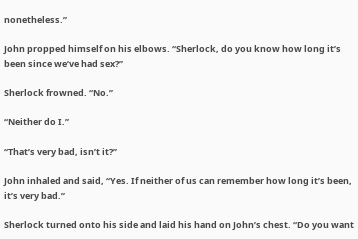nonetheless.”

John propped himself on his elbows. “Sherlock, do you know how long it’s been since we’ve had sex?”

Sherlock frowned. “No.”

“Neither do I.”

“That’s very bad, isn’t it?”

John inhaled and said, “Yes. If neither of us can remember how long it’s been, it’s very bad.”

Sherlock turned onto his side and laid his hand on John’s chest. “Do you want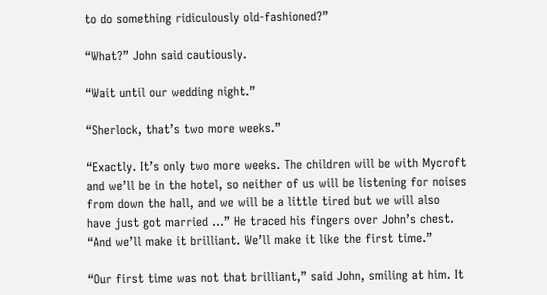to do something ridiculously old-fashioned?”

“What?” John said cautiously.

“Wait until our wedding night.”

“Sherlock, that’s two more weeks.”

“Exactly. It’s only two more weeks. The children will be with Mycroft and we’ll be in the hotel, so neither of us will be listening for noises from down the hall, and we will be a little tired but we will also have just got married …” He traced his fingers over John’s chest. “And we’ll make it brilliant. We’ll make it like the first time.”

“Our first time was not that brilliant,” said John, smiling at him. It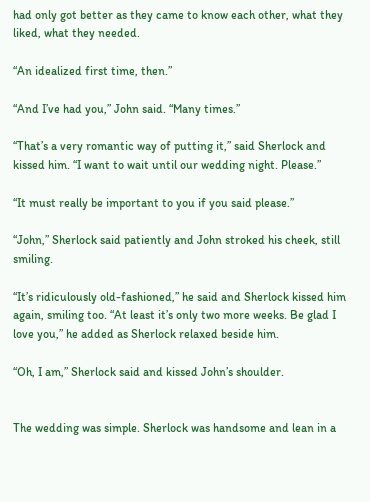had only got better as they came to know each other, what they liked, what they needed.

“An idealized first time, then.”

“And I’ve had you,” John said. “Many times.”

“That’s a very romantic way of putting it,” said Sherlock and kissed him. “I want to wait until our wedding night. Please.”

“It must really be important to you if you said please.”

“John,” Sherlock said patiently and John stroked his cheek, still smiling.

“It’s ridiculously old-fashioned,” he said and Sherlock kissed him again, smiling too. “At least it’s only two more weeks. Be glad I love you,” he added as Sherlock relaxed beside him.

“Oh, I am,” Sherlock said and kissed John’s shoulder.


The wedding was simple. Sherlock was handsome and lean in a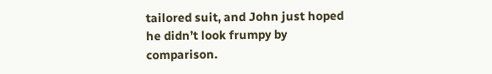tailored suit, and John just hoped he didn’t look frumpy by comparison.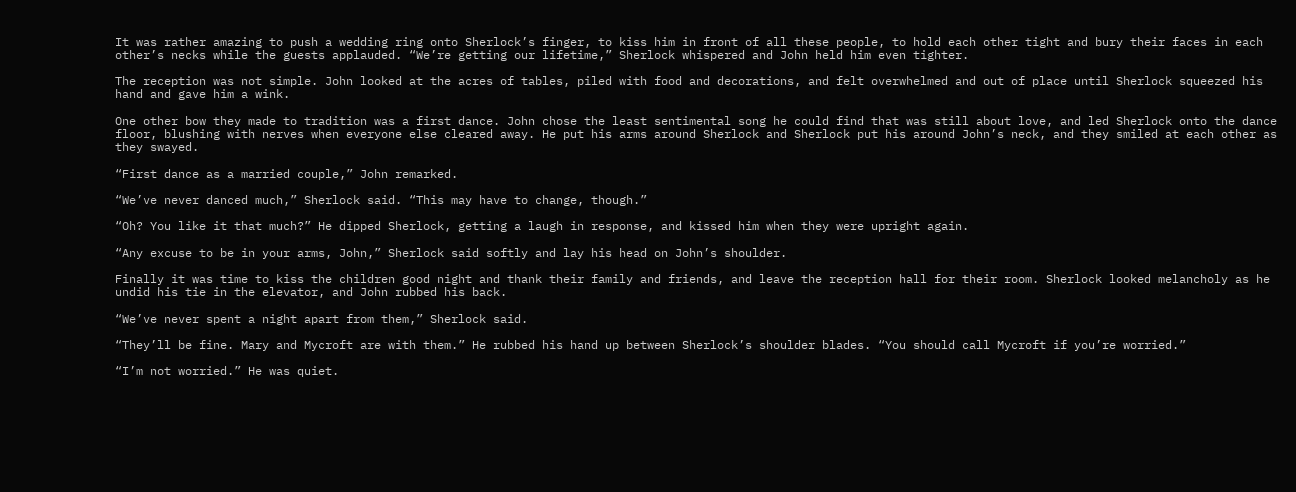It was rather amazing to push a wedding ring onto Sherlock’s finger, to kiss him in front of all these people, to hold each other tight and bury their faces in each other’s necks while the guests applauded. “We’re getting our lifetime,” Sherlock whispered and John held him even tighter.

The reception was not simple. John looked at the acres of tables, piled with food and decorations, and felt overwhelmed and out of place until Sherlock squeezed his hand and gave him a wink.

One other bow they made to tradition was a first dance. John chose the least sentimental song he could find that was still about love, and led Sherlock onto the dance floor, blushing with nerves when everyone else cleared away. He put his arms around Sherlock and Sherlock put his around John’s neck, and they smiled at each other as they swayed.

“First dance as a married couple,” John remarked.

“We’ve never danced much,” Sherlock said. “This may have to change, though.”

“Oh? You like it that much?” He dipped Sherlock, getting a laugh in response, and kissed him when they were upright again.

“Any excuse to be in your arms, John,” Sherlock said softly and lay his head on John’s shoulder.

Finally it was time to kiss the children good night and thank their family and friends, and leave the reception hall for their room. Sherlock looked melancholy as he undid his tie in the elevator, and John rubbed his back.

“We’ve never spent a night apart from them,” Sherlock said.

“They’ll be fine. Mary and Mycroft are with them.” He rubbed his hand up between Sherlock’s shoulder blades. “You should call Mycroft if you’re worried.”

“I’m not worried.” He was quiet.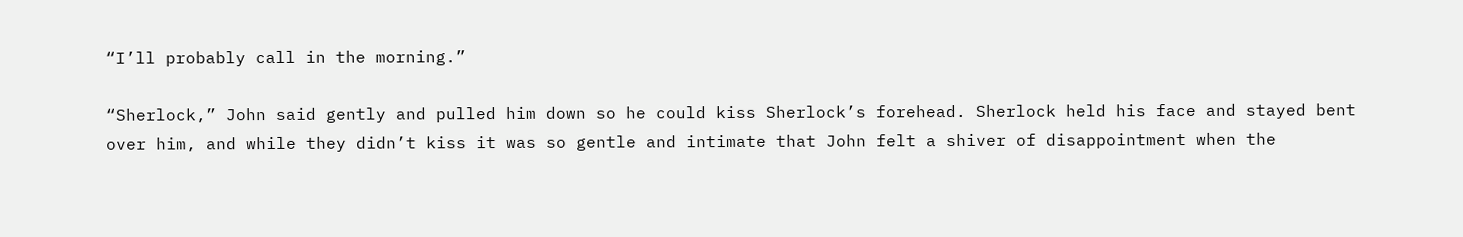“I’ll probably call in the morning.”

“Sherlock,” John said gently and pulled him down so he could kiss Sherlock’s forehead. Sherlock held his face and stayed bent over him, and while they didn’t kiss it was so gentle and intimate that John felt a shiver of disappointment when the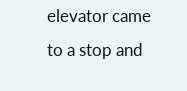elevator came to a stop and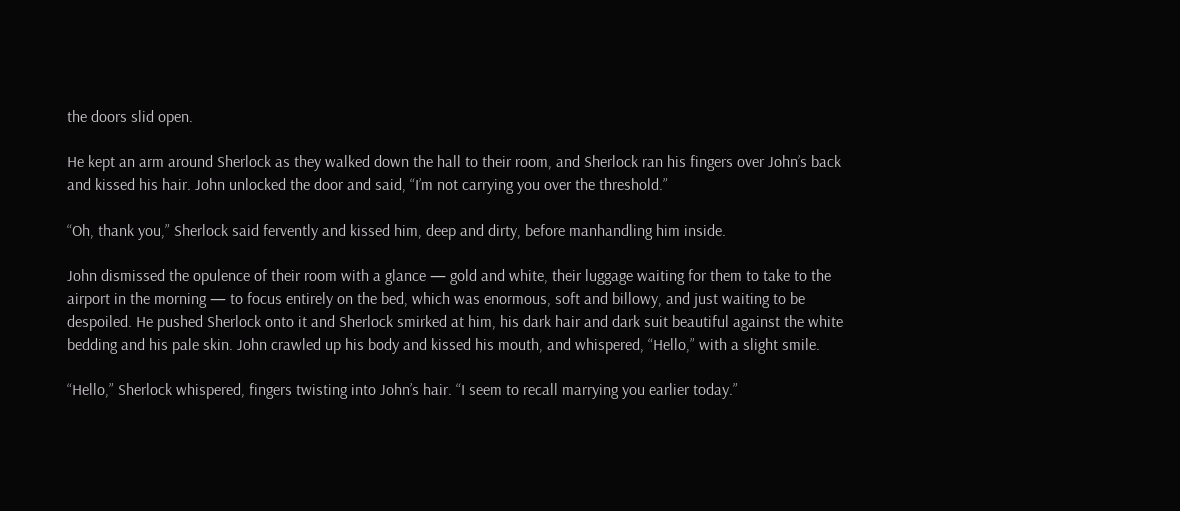the doors slid open.

He kept an arm around Sherlock as they walked down the hall to their room, and Sherlock ran his fingers over John’s back and kissed his hair. John unlocked the door and said, “I’m not carrying you over the threshold.”

“Oh, thank you,” Sherlock said fervently and kissed him, deep and dirty, before manhandling him inside.

John dismissed the opulence of their room with a glance — gold and white, their luggage waiting for them to take to the airport in the morning — to focus entirely on the bed, which was enormous, soft and billowy, and just waiting to be despoiled. He pushed Sherlock onto it and Sherlock smirked at him, his dark hair and dark suit beautiful against the white bedding and his pale skin. John crawled up his body and kissed his mouth, and whispered, “Hello,” with a slight smile.

“Hello,” Sherlock whispered, fingers twisting into John’s hair. “I seem to recall marrying you earlier today.”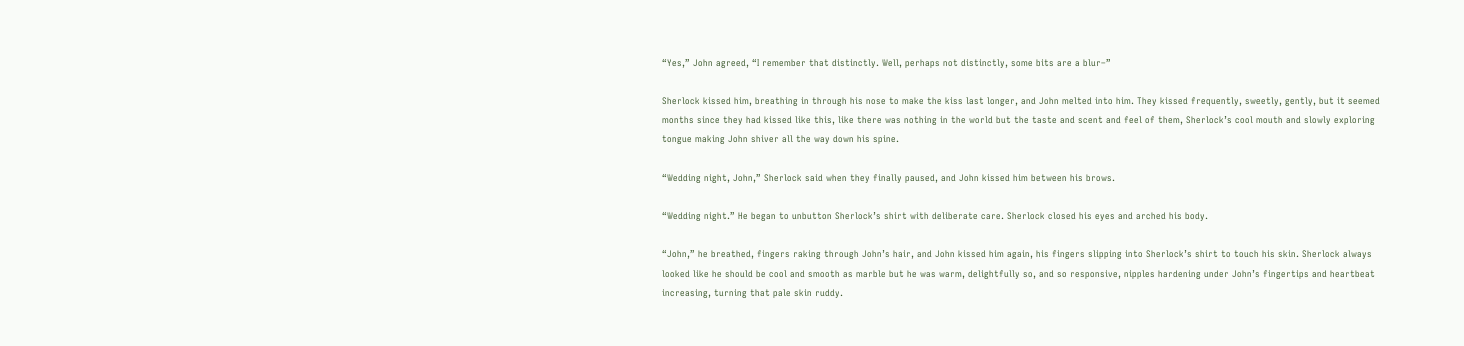“Yes,” John agreed, “I remember that distinctly. Well, perhaps not distinctly, some bits are a blur–”

Sherlock kissed him, breathing in through his nose to make the kiss last longer, and John melted into him. They kissed frequently, sweetly, gently, but it seemed months since they had kissed like this, like there was nothing in the world but the taste and scent and feel of them, Sherlock’s cool mouth and slowly exploring tongue making John shiver all the way down his spine.

“Wedding night, John,” Sherlock said when they finally paused, and John kissed him between his brows.

“Wedding night.” He began to unbutton Sherlock’s shirt with deliberate care. Sherlock closed his eyes and arched his body.

“John,” he breathed, fingers raking through John’s hair, and John kissed him again, his fingers slipping into Sherlock’s shirt to touch his skin. Sherlock always looked like he should be cool and smooth as marble but he was warm, delightfully so, and so responsive, nipples hardening under John’s fingertips and heartbeat increasing, turning that pale skin ruddy.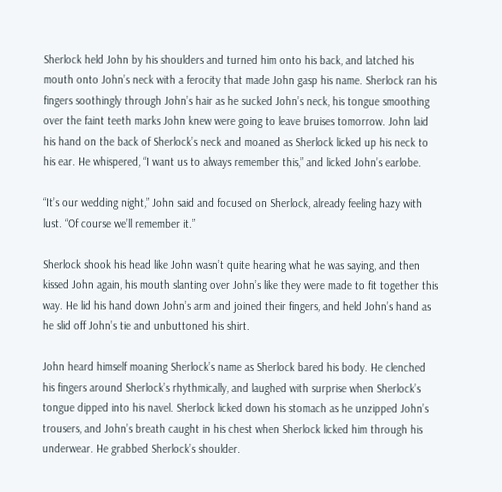Sherlock held John by his shoulders and turned him onto his back, and latched his mouth onto John’s neck with a ferocity that made John gasp his name. Sherlock ran his fingers soothingly through John’s hair as he sucked John’s neck, his tongue smoothing over the faint teeth marks John knew were going to leave bruises tomorrow. John laid his hand on the back of Sherlock’s neck and moaned as Sherlock licked up his neck to his ear. He whispered, “I want us to always remember this,” and licked John’s earlobe.

“It’s our wedding night,” John said and focused on Sherlock, already feeling hazy with lust. “Of course we’ll remember it.”

Sherlock shook his head like John wasn’t quite hearing what he was saying, and then kissed John again, his mouth slanting over John’s like they were made to fit together this way. He lid his hand down John’s arm and joined their fingers, and held John’s hand as he slid off John’s tie and unbuttoned his shirt.

John heard himself moaning Sherlock’s name as Sherlock bared his body. He clenched his fingers around Sherlock’s rhythmically, and laughed with surprise when Sherlock’s tongue dipped into his navel. Sherlock licked down his stomach as he unzipped John’s trousers, and John’s breath caught in his chest when Sherlock licked him through his underwear. He grabbed Sherlock’s shoulder.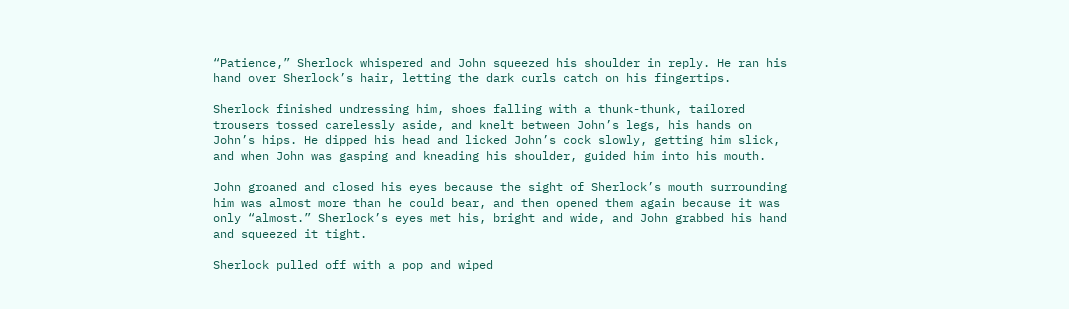“Patience,” Sherlock whispered and John squeezed his shoulder in reply. He ran his hand over Sherlock’s hair, letting the dark curls catch on his fingertips.

Sherlock finished undressing him, shoes falling with a thunk-thunk, tailored trousers tossed carelessly aside, and knelt between John’s legs, his hands on John’s hips. He dipped his head and licked John’s cock slowly, getting him slick, and when John was gasping and kneading his shoulder, guided him into his mouth.

John groaned and closed his eyes because the sight of Sherlock’s mouth surrounding him was almost more than he could bear, and then opened them again because it was only “almost.” Sherlock’s eyes met his, bright and wide, and John grabbed his hand and squeezed it tight.

Sherlock pulled off with a pop and wiped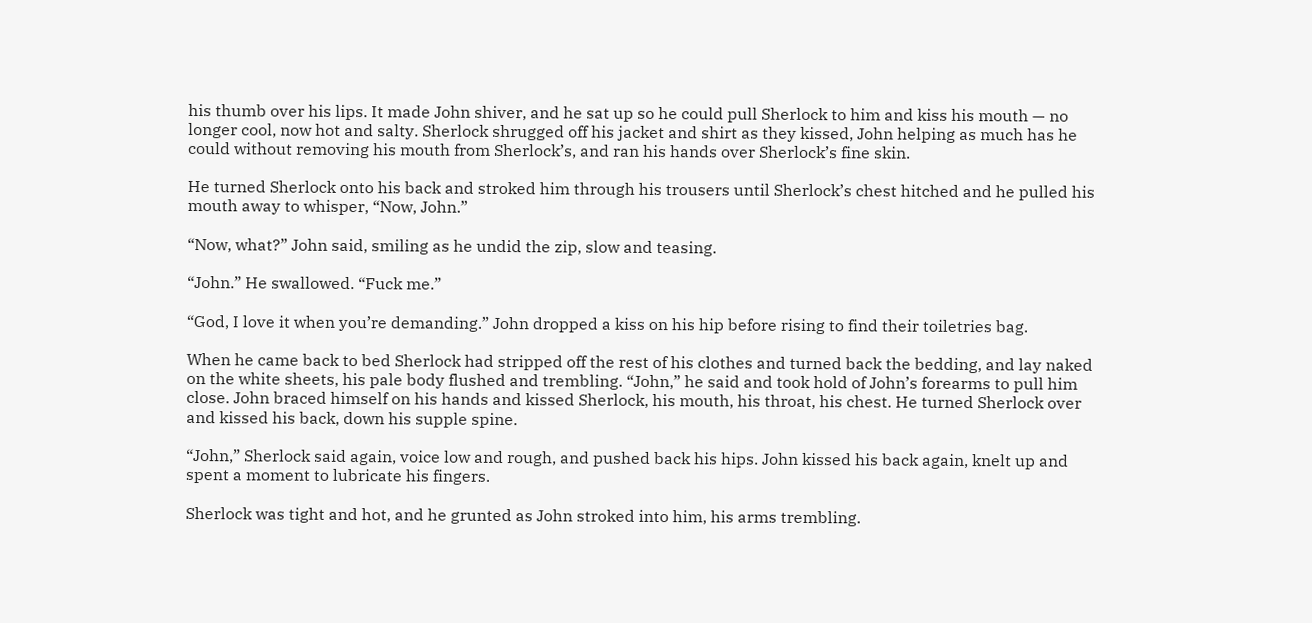his thumb over his lips. It made John shiver, and he sat up so he could pull Sherlock to him and kiss his mouth — no longer cool, now hot and salty. Sherlock shrugged off his jacket and shirt as they kissed, John helping as much has he could without removing his mouth from Sherlock’s, and ran his hands over Sherlock’s fine skin.

He turned Sherlock onto his back and stroked him through his trousers until Sherlock’s chest hitched and he pulled his mouth away to whisper, “Now, John.”

“Now, what?” John said, smiling as he undid the zip, slow and teasing.

“John.” He swallowed. “Fuck me.”

“God, I love it when you’re demanding.” John dropped a kiss on his hip before rising to find their toiletries bag.

When he came back to bed Sherlock had stripped off the rest of his clothes and turned back the bedding, and lay naked on the white sheets, his pale body flushed and trembling. “John,” he said and took hold of John’s forearms to pull him close. John braced himself on his hands and kissed Sherlock, his mouth, his throat, his chest. He turned Sherlock over and kissed his back, down his supple spine.

“John,” Sherlock said again, voice low and rough, and pushed back his hips. John kissed his back again, knelt up and spent a moment to lubricate his fingers.

Sherlock was tight and hot, and he grunted as John stroked into him, his arms trembling.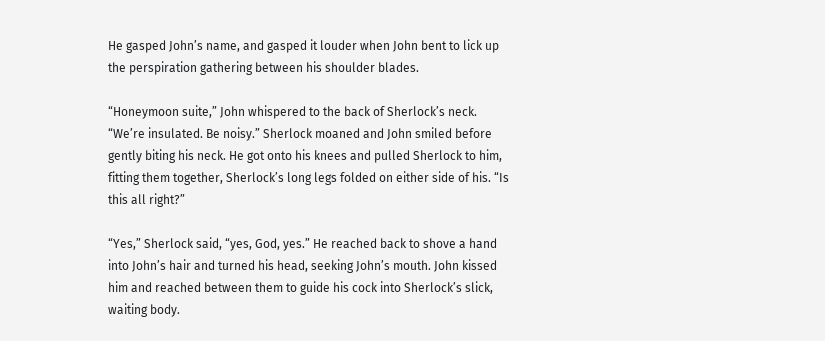He gasped John’s name, and gasped it louder when John bent to lick up the perspiration gathering between his shoulder blades.

“Honeymoon suite,” John whispered to the back of Sherlock’s neck. “We’re insulated. Be noisy.” Sherlock moaned and John smiled before gently biting his neck. He got onto his knees and pulled Sherlock to him, fitting them together, Sherlock’s long legs folded on either side of his. “Is this all right?”

“Yes,” Sherlock said, “yes, God, yes.” He reached back to shove a hand into John’s hair and turned his head, seeking John’s mouth. John kissed him and reached between them to guide his cock into Sherlock’s slick, waiting body.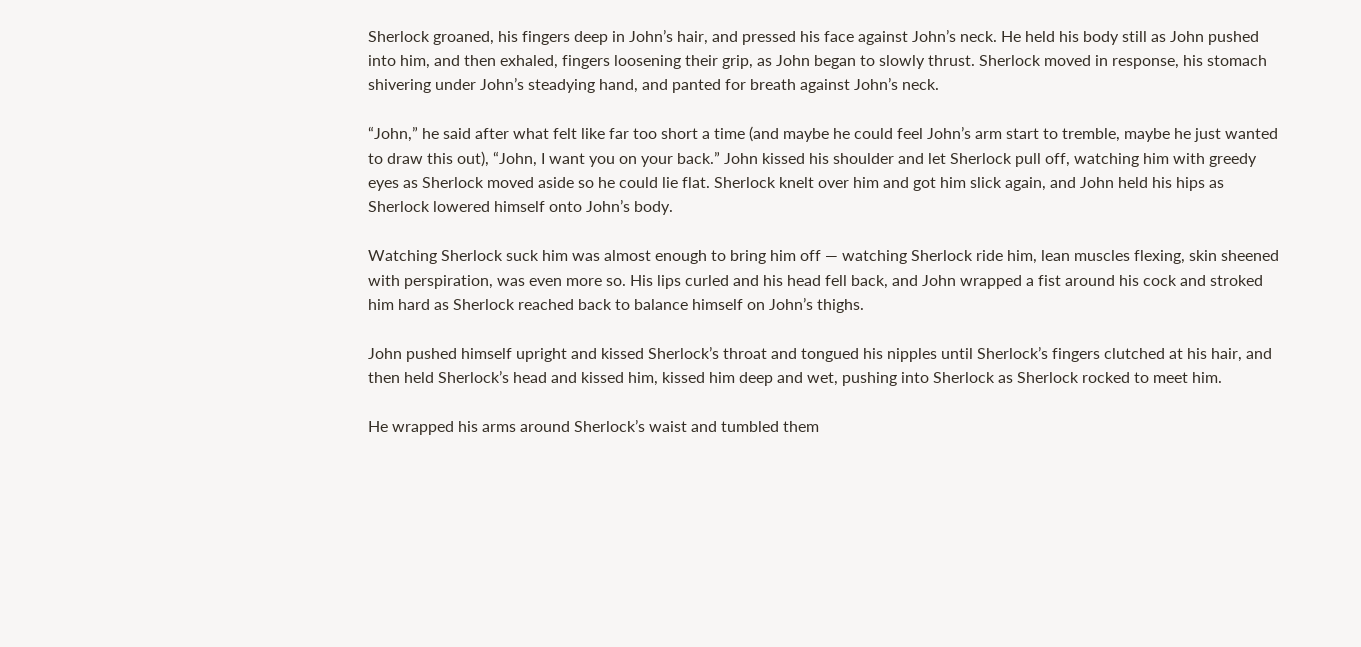Sherlock groaned, his fingers deep in John’s hair, and pressed his face against John’s neck. He held his body still as John pushed into him, and then exhaled, fingers loosening their grip, as John began to slowly thrust. Sherlock moved in response, his stomach shivering under John’s steadying hand, and panted for breath against John’s neck.

“John,” he said after what felt like far too short a time (and maybe he could feel John’s arm start to tremble, maybe he just wanted to draw this out), “John, I want you on your back.” John kissed his shoulder and let Sherlock pull off, watching him with greedy eyes as Sherlock moved aside so he could lie flat. Sherlock knelt over him and got him slick again, and John held his hips as Sherlock lowered himself onto John’s body.

Watching Sherlock suck him was almost enough to bring him off — watching Sherlock ride him, lean muscles flexing, skin sheened with perspiration, was even more so. His lips curled and his head fell back, and John wrapped a fist around his cock and stroked him hard as Sherlock reached back to balance himself on John’s thighs.

John pushed himself upright and kissed Sherlock’s throat and tongued his nipples until Sherlock’s fingers clutched at his hair, and then held Sherlock’s head and kissed him, kissed him deep and wet, pushing into Sherlock as Sherlock rocked to meet him.

He wrapped his arms around Sherlock’s waist and tumbled them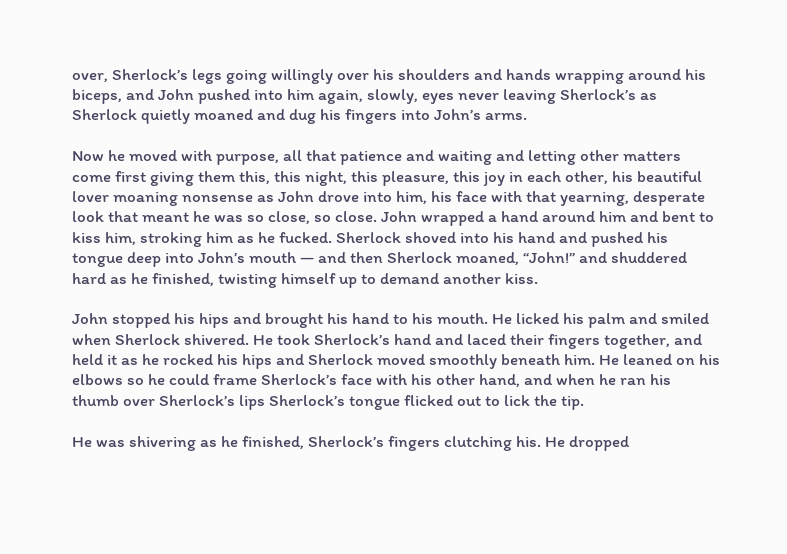over, Sherlock’s legs going willingly over his shoulders and hands wrapping around his biceps, and John pushed into him again, slowly, eyes never leaving Sherlock’s as Sherlock quietly moaned and dug his fingers into John’s arms.

Now he moved with purpose, all that patience and waiting and letting other matters come first giving them this, this night, this pleasure, this joy in each other, his beautiful lover moaning nonsense as John drove into him, his face with that yearning, desperate look that meant he was so close, so close. John wrapped a hand around him and bent to kiss him, stroking him as he fucked. Sherlock shoved into his hand and pushed his tongue deep into John’s mouth — and then Sherlock moaned, “John!” and shuddered hard as he finished, twisting himself up to demand another kiss.

John stopped his hips and brought his hand to his mouth. He licked his palm and smiled when Sherlock shivered. He took Sherlock’s hand and laced their fingers together, and held it as he rocked his hips and Sherlock moved smoothly beneath him. He leaned on his elbows so he could frame Sherlock’s face with his other hand, and when he ran his thumb over Sherlock’s lips Sherlock’s tongue flicked out to lick the tip.

He was shivering as he finished, Sherlock’s fingers clutching his. He dropped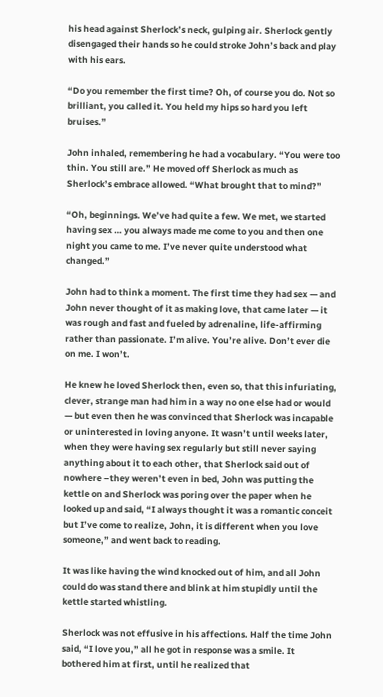his head against Sherlock’s neck, gulping air. Sherlock gently disengaged their hands so he could stroke John’s back and play with his ears.

“Do you remember the first time? Oh, of course you do. Not so brilliant, you called it. You held my hips so hard you left bruises.”

John inhaled, remembering he had a vocabulary. “You were too thin. You still are.” He moved off Sherlock as much as Sherlock’s embrace allowed. “What brought that to mind?”

“Oh, beginnings. We’ve had quite a few. We met, we started having sex … you always made me come to you and then one night you came to me. I’ve never quite understood what changed.”

John had to think a moment. The first time they had sex — and John never thought of it as making love, that came later — it was rough and fast and fueled by adrenaline, life-affirming rather than passionate. I’m alive. You’re alive. Don’t ever die on me. I won’t.

He knew he loved Sherlock then, even so, that this infuriating, clever, strange man had him in a way no one else had or would — but even then he was convinced that Sherlock was incapable or uninterested in loving anyone. It wasn’t until weeks later, when they were having sex regularly but still never saying anything about it to each other, that Sherlock said out of nowhere –they weren’t even in bed, John was putting the kettle on and Sherlock was poring over the paper when he looked up and said, “I always thought it was a romantic conceit but I’ve come to realize, John, it is different when you love someone,” and went back to reading.

It was like having the wind knocked out of him, and all John could do was stand there and blink at him stupidly until the kettle started whistling.

Sherlock was not effusive in his affections. Half the time John said, “I love you,” all he got in response was a smile. It bothered him at first, until he realized that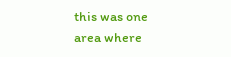this was one area where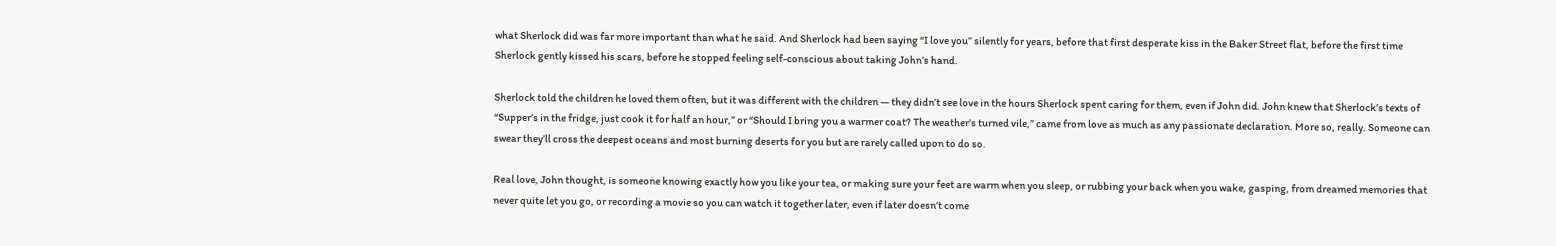what Sherlock did was far more important than what he said. And Sherlock had been saying “I love you” silently for years, before that first desperate kiss in the Baker Street flat, before the first time Sherlock gently kissed his scars, before he stopped feeling self-conscious about taking John’s hand.

Sherlock told the children he loved them often, but it was different with the children — they didn’t see love in the hours Sherlock spent caring for them, even if John did. John knew that Sherlock’s texts of “Supper’s in the fridge, just cook it for half an hour,” or “Should I bring you a warmer coat? The weather’s turned vile,” came from love as much as any passionate declaration. More so, really. Someone can swear they’ll cross the deepest oceans and most burning deserts for you but are rarely called upon to do so.

Real love, John thought, is someone knowing exactly how you like your tea, or making sure your feet are warm when you sleep, or rubbing your back when you wake, gasping, from dreamed memories that never quite let you go, or recording a movie so you can watch it together later, even if later doesn’t come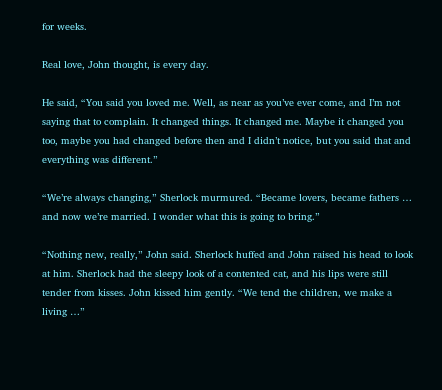for weeks.

Real love, John thought, is every day.

He said, “You said you loved me. Well, as near as you’ve ever come, and I’m not saying that to complain. It changed things. It changed me. Maybe it changed you too, maybe you had changed before then and I didn’t notice, but you said that and everything was different.”

“We’re always changing,” Sherlock murmured. “Became lovers, became fathers … and now we’re married. I wonder what this is going to bring.”

“Nothing new, really,” John said. Sherlock huffed and John raised his head to look at him. Sherlock had the sleepy look of a contented cat, and his lips were still tender from kisses. John kissed him gently. “We tend the children, we make a living …”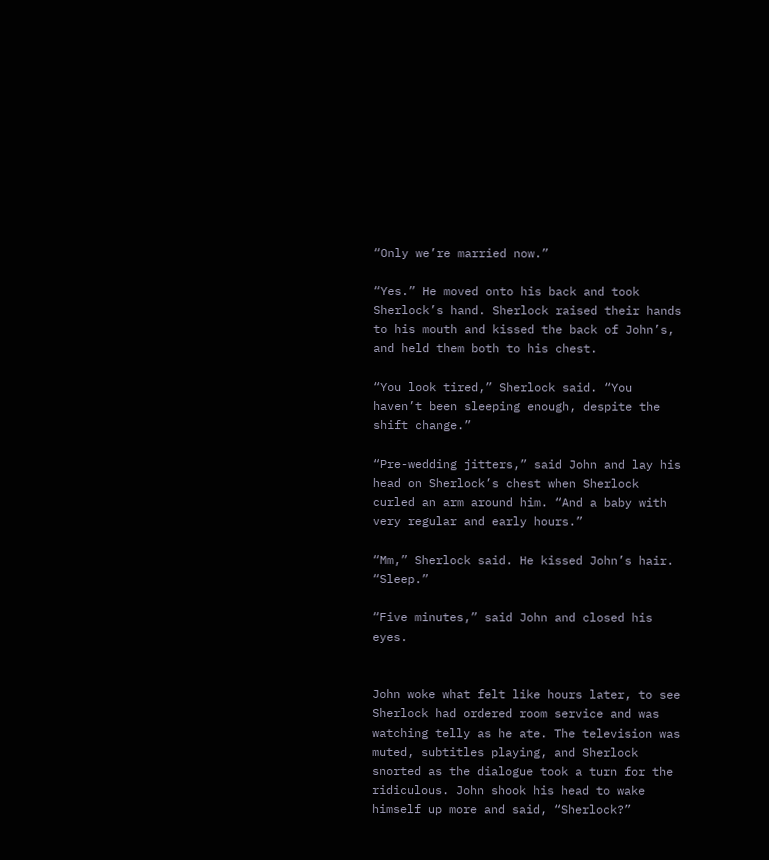“Only we’re married now.”

“Yes.” He moved onto his back and took Sherlock’s hand. Sherlock raised their hands to his mouth and kissed the back of John’s, and held them both to his chest.

“You look tired,” Sherlock said. “You haven’t been sleeping enough, despite the shift change.”

“Pre-wedding jitters,” said John and lay his head on Sherlock’s chest when Sherlock curled an arm around him. “And a baby with very regular and early hours.”

“Mm,” Sherlock said. He kissed John’s hair. “Sleep.”

“Five minutes,” said John and closed his eyes.


John woke what felt like hours later, to see Sherlock had ordered room service and was watching telly as he ate. The television was muted, subtitles playing, and Sherlock snorted as the dialogue took a turn for the ridiculous. John shook his head to wake himself up more and said, “Sherlock?”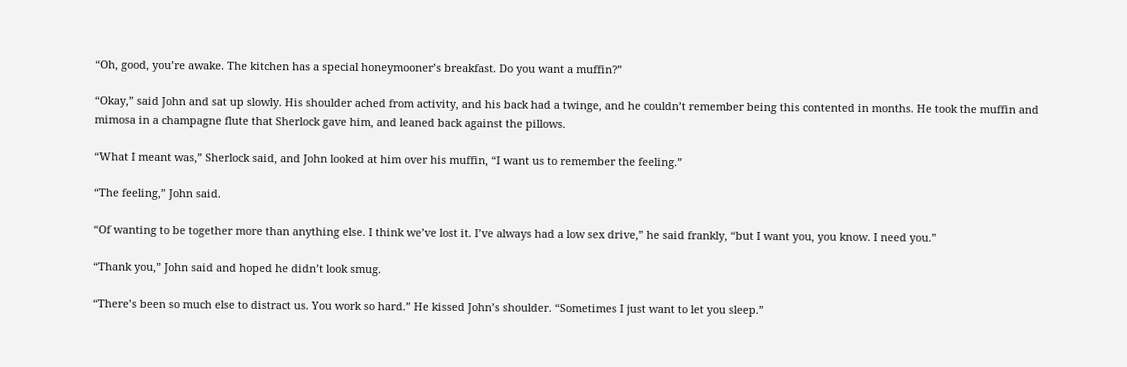“Oh, good, you’re awake. The kitchen has a special honeymooner’s breakfast. Do you want a muffin?”

“Okay,” said John and sat up slowly. His shoulder ached from activity, and his back had a twinge, and he couldn’t remember being this contented in months. He took the muffin and mimosa in a champagne flute that Sherlock gave him, and leaned back against the pillows.

“What I meant was,” Sherlock said, and John looked at him over his muffin, “I want us to remember the feeling.”

“The feeling,” John said.

“Of wanting to be together more than anything else. I think we’ve lost it. I’ve always had a low sex drive,” he said frankly, “but I want you, you know. I need you.”

“Thank you,” John said and hoped he didn’t look smug.

“There’s been so much else to distract us. You work so hard.” He kissed John’s shoulder. “Sometimes I just want to let you sleep.”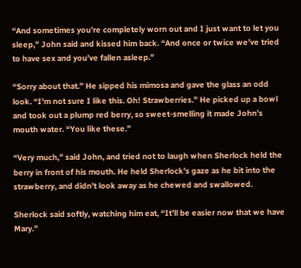“And sometimes you’re completely worn out and I just want to let you sleep,” John said and kissed him back. “And once or twice we’ve tried to have sex and you’ve fallen asleep.”

“Sorry about that.” He sipped his mimosa and gave the glass an odd look. “I’m not sure I like this. Oh! Strawberries.” He picked up a bowl and took out a plump red berry, so sweet-smelling it made John’s mouth water. “You like these.”

“Very much,” said John, and tried not to laugh when Sherlock held the berry in front of his mouth. He held Sherlock’s gaze as he bit into the strawberry, and didn’t look away as he chewed and swallowed.

Sherlock said softly, watching him eat, “It’ll be easier now that we have Mary.”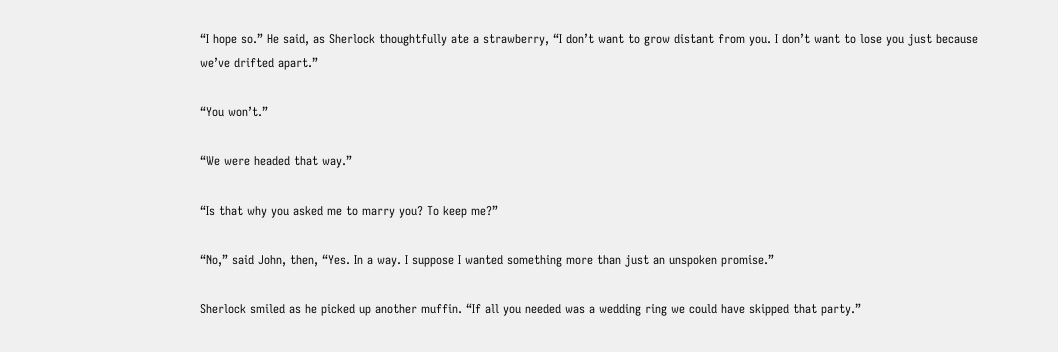“I hope so.” He said, as Sherlock thoughtfully ate a strawberry, “I don’t want to grow distant from you. I don’t want to lose you just because we’ve drifted apart.”

“You won’t.”

“We were headed that way.”

“Is that why you asked me to marry you? To keep me?”

“No,” said John, then, “Yes. In a way. I suppose I wanted something more than just an unspoken promise.”

Sherlock smiled as he picked up another muffin. “If all you needed was a wedding ring we could have skipped that party.”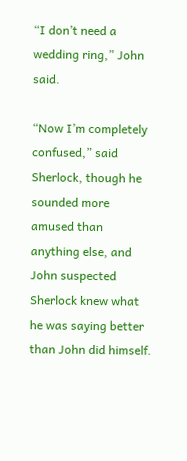“I don’t need a wedding ring,” John said.

“Now I’m completely confused,” said Sherlock, though he sounded more amused than anything else, and John suspected Sherlock knew what he was saying better than John did himself.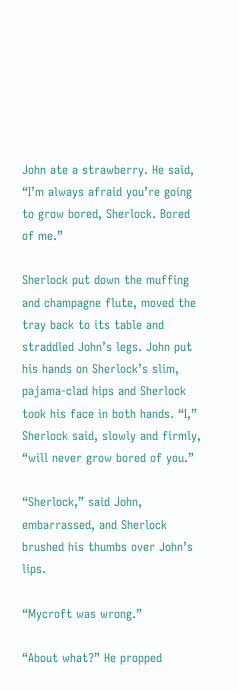John ate a strawberry. He said, “I’m always afraid you’re going to grow bored, Sherlock. Bored of me.”

Sherlock put down the muffing and champagne flute, moved the tray back to its table and straddled John’s legs. John put his hands on Sherlock’s slim, pajama-clad hips and Sherlock took his face in both hands. “I,” Sherlock said, slowly and firmly, “will never grow bored of you.”

“Sherlock,” said John, embarrassed, and Sherlock brushed his thumbs over John’s lips.

“Mycroft was wrong.”

“About what?” He propped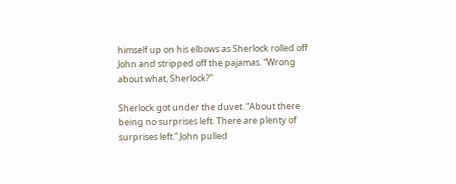himself up on his elbows as Sherlock rolled off John and stripped off the pajamas. “Wrong about what, Sherlock?”

Sherlock got under the duvet. “About there being no surprises left. There are plenty of surprises left.” John pulled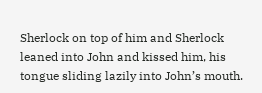Sherlock on top of him and Sherlock leaned into John and kissed him, his tongue sliding lazily into John’s mouth.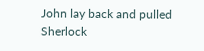John lay back and pulled Sherlock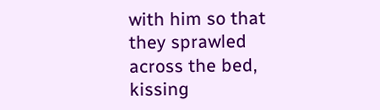with him so that they sprawled across the bed, kissing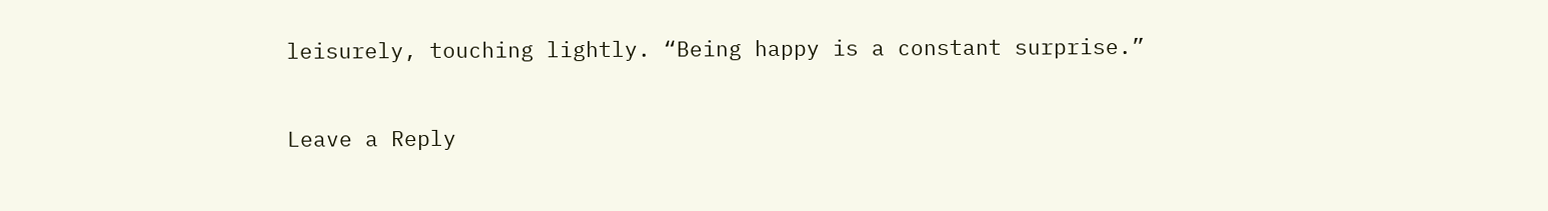leisurely, touching lightly. “Being happy is a constant surprise.”


Leave a Reply